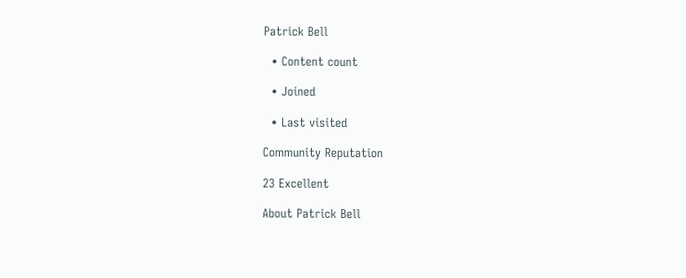Patrick Bell

  • Content count

  • Joined

  • Last visited

Community Reputation

23 Excellent

About Patrick Bell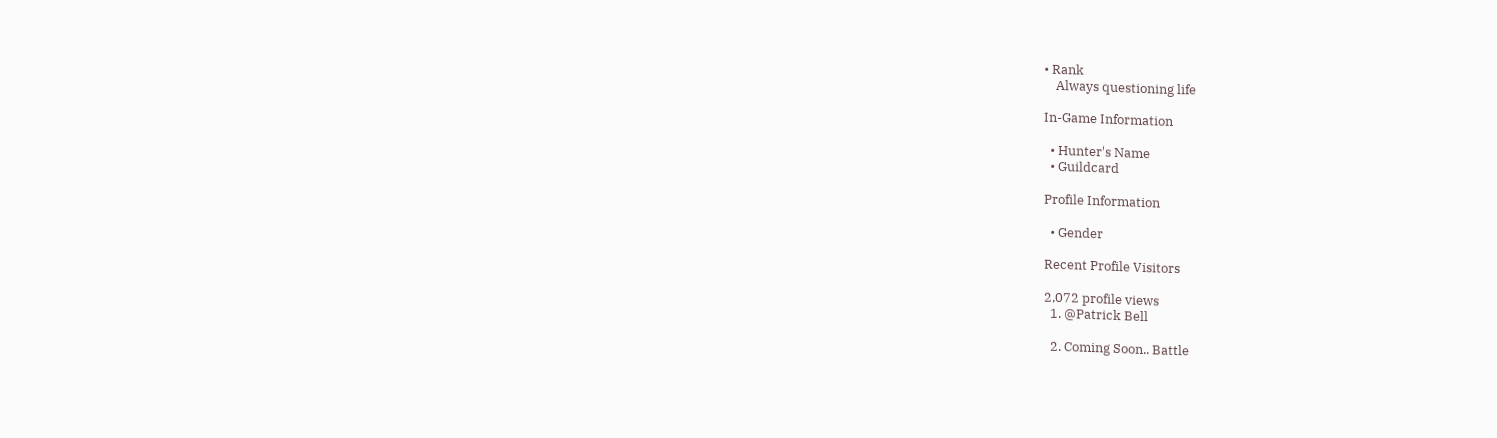• Rank
    Always questioning life

In-Game Information

  • Hunter's Name
  • Guildcard

Profile Information

  • Gender

Recent Profile Visitors

2,072 profile views
  1. @Patrick Bell

  2. Coming Soon.. Battle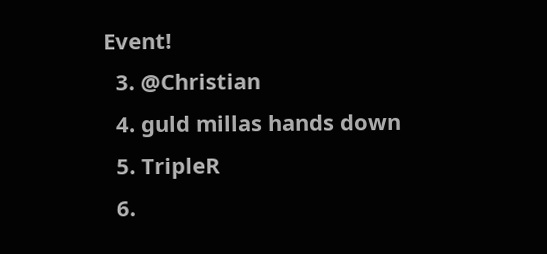Event!
  3. @Christian
  4. guld millas hands down
  5. TripleR
  6.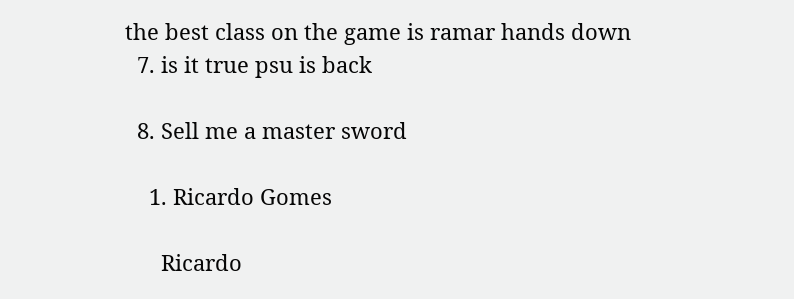the best class on the game is ramar hands down
  7. is it true psu is back

  8. Sell me a master sword

    1. Ricardo Gomes

      Ricardo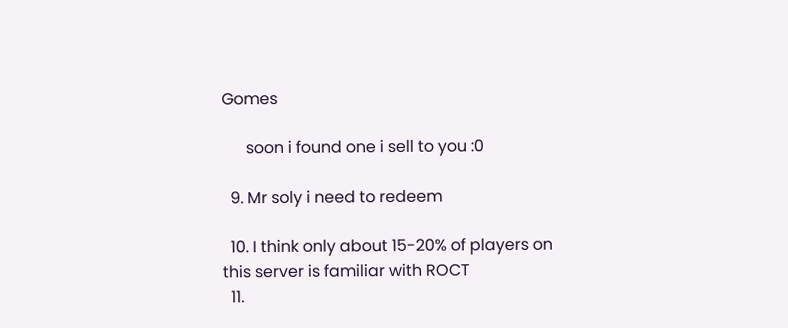Gomes

      soon i found one i sell to you :0

  9. Mr soly i need to redeem

  10. I think only about 15-20% of players on this server is familiar with ROCT
  11.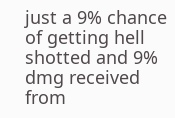just a 9% chance of getting hell shotted and 9% dmg received from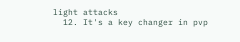light attacks
  12. It's a key changer in pvp